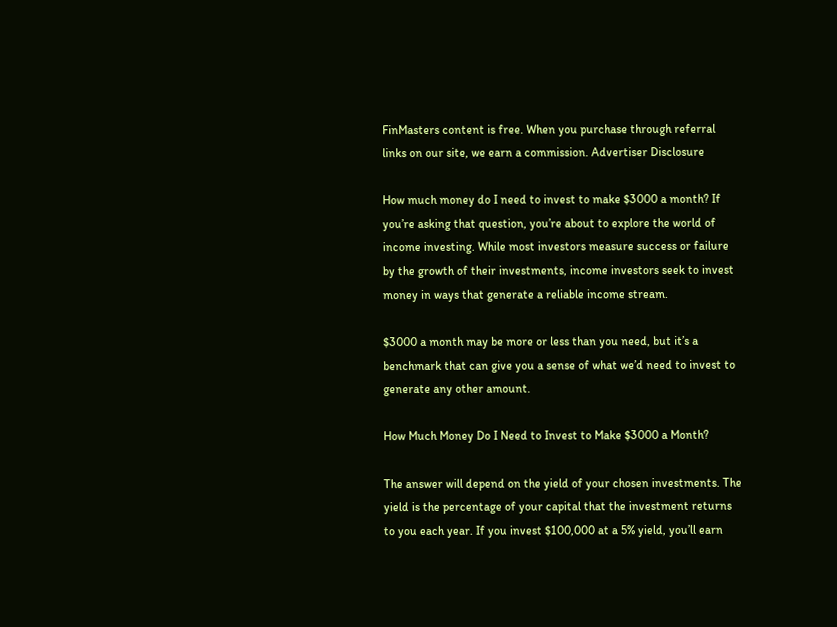FinMasters content is free. When you purchase through referral links on our site, we earn a commission. Advertiser Disclosure

How much money do I need to invest to make $3000 a month? If you’re asking that question, you’re about to explore the world of income investing. While most investors measure success or failure by the growth of their investments, income investors seek to invest money in ways that generate a reliable income stream.

$3000 a month may be more or less than you need, but it’s a benchmark that can give you a sense of what we’d need to invest to generate any other amount.

How Much Money Do I Need to Invest to Make $3000 a Month?

The answer will depend on the yield of your chosen investments. The yield is the percentage of your capital that the investment returns to you each year. If you invest $100,000 at a 5% yield, you’ll earn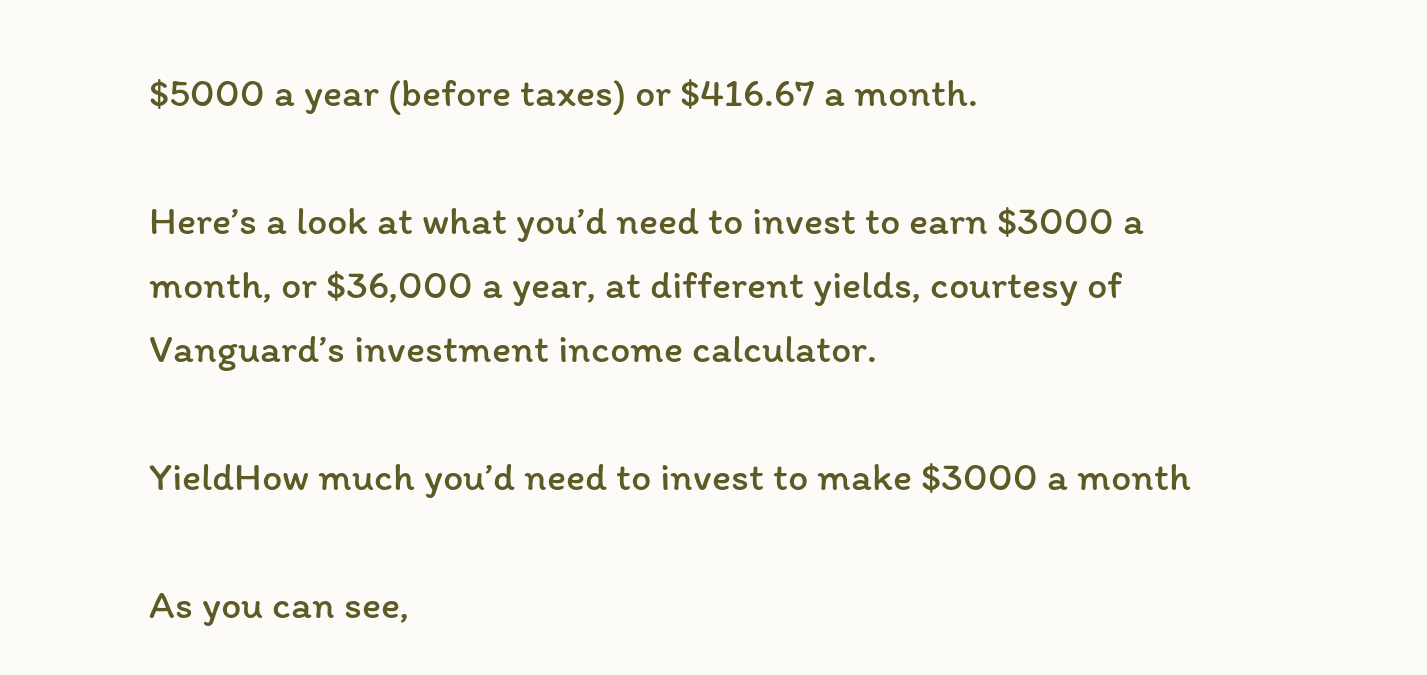$5000 a year (before taxes) or $416.67 a month.

Here’s a look at what you’d need to invest to earn $3000 a month, or $36,000 a year, at different yields, courtesy of Vanguard’s investment income calculator.

YieldHow much you’d need to invest to make $3000 a month

As you can see,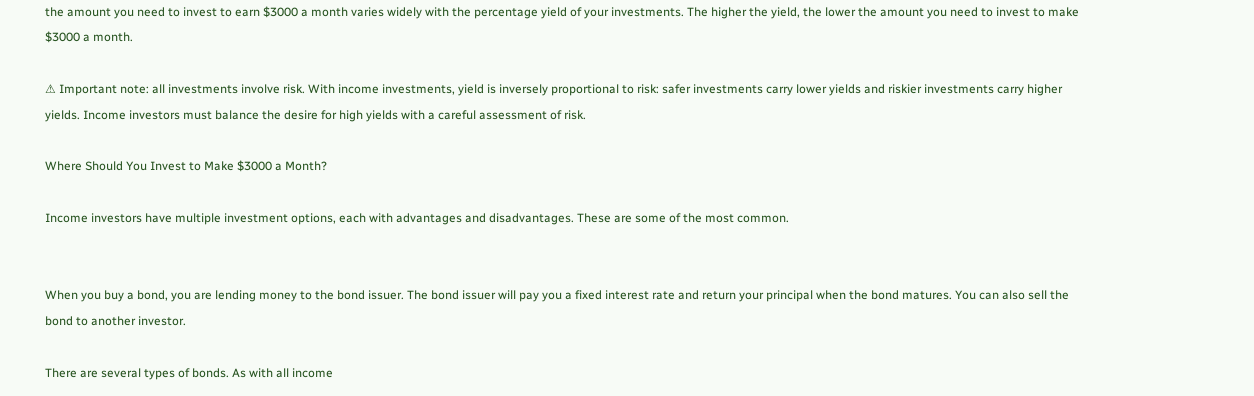the amount you need to invest to earn $3000 a month varies widely with the percentage yield of your investments. The higher the yield, the lower the amount you need to invest to make $3000 a month.

⚠ Important note: all investments involve risk. With income investments, yield is inversely proportional to risk: safer investments carry lower yields and riskier investments carry higher yields. Income investors must balance the desire for high yields with a careful assessment of risk.

Where Should You Invest to Make $3000 a Month?

Income investors have multiple investment options, each with advantages and disadvantages. These are some of the most common.


When you buy a bond, you are lending money to the bond issuer. The bond issuer will pay you a fixed interest rate and return your principal when the bond matures. You can also sell the bond to another investor.

There are several types of bonds. As with all income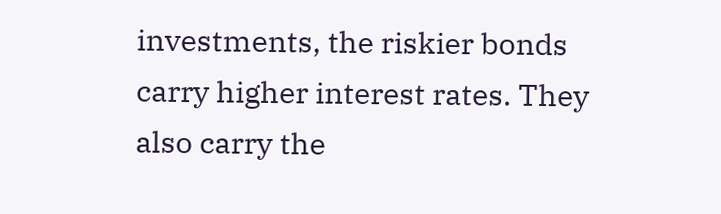investments, the riskier bonds carry higher interest rates. They also carry the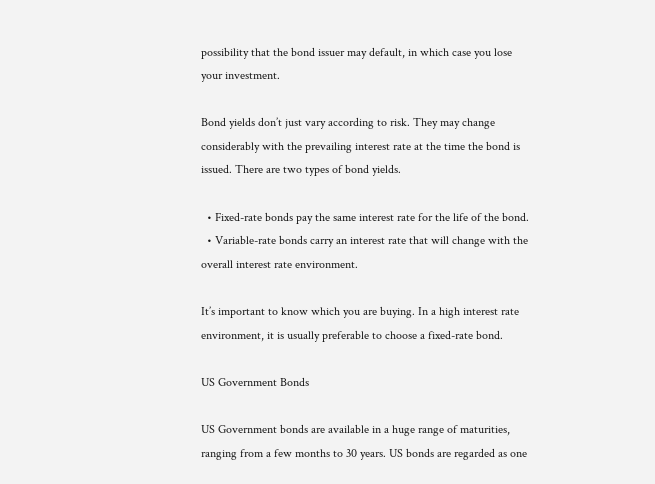possibility that the bond issuer may default, in which case you lose your investment.

Bond yields don’t just vary according to risk. They may change considerably with the prevailing interest rate at the time the bond is issued. There are two types of bond yields.

  • Fixed-rate bonds pay the same interest rate for the life of the bond.
  • Variable-rate bonds carry an interest rate that will change with the overall interest rate environment.

It’s important to know which you are buying. In a high interest rate environment, it is usually preferable to choose a fixed-rate bond.

US Government Bonds

US Government bonds are available in a huge range of maturities, ranging from a few months to 30 years. US bonds are regarded as one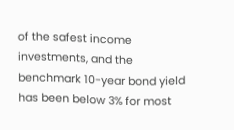of the safest income investments, and the benchmark 10-year bond yield has been below 3% for most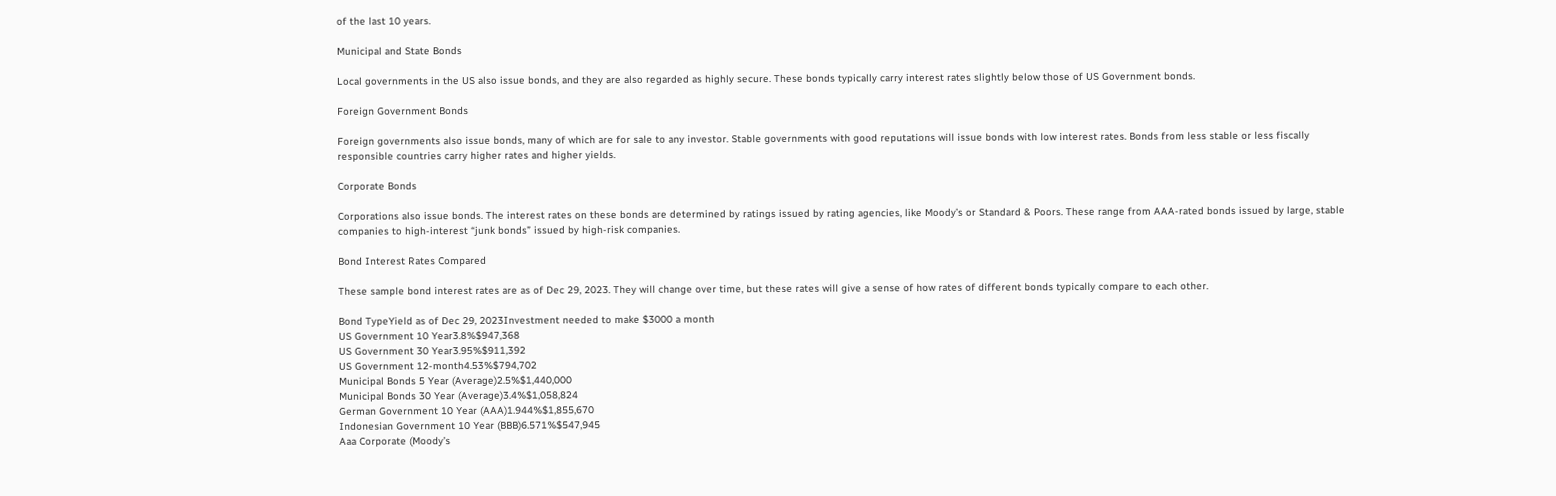of the last 10 years.

Municipal and State Bonds

Local governments in the US also issue bonds, and they are also regarded as highly secure. These bonds typically carry interest rates slightly below those of US Government bonds.

Foreign Government Bonds

Foreign governments also issue bonds, many of which are for sale to any investor. Stable governments with good reputations will issue bonds with low interest rates. Bonds from less stable or less fiscally responsible countries carry higher rates and higher yields.

Corporate Bonds

Corporations also issue bonds. The interest rates on these bonds are determined by ratings issued by rating agencies, like Moody’s or Standard & Poors. These range from AAA-rated bonds issued by large, stable companies to high-interest “junk bonds” issued by high-risk companies.

Bond Interest Rates Compared

These sample bond interest rates are as of Dec 29, 2023. They will change over time, but these rates will give a sense of how rates of different bonds typically compare to each other.

Bond TypeYield as of Dec 29, 2023Investment needed to make $3000 a month
US Government 10 Year3.8%$947,368
US Government 30 Year3.95%$911,392
US Government 12-month4.53%$794,702
Municipal Bonds 5 Year (Average)2.5%$1,440,000
Municipal Bonds 30 Year (Average)3.4%$1,058,824
German Government 10 Year (AAA)1.944%$1,855,670
Indonesian Government 10 Year (BBB)6.571%$547,945
Aaa Corporate (Moody’s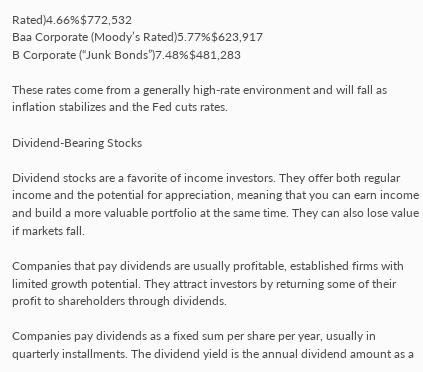Rated)4.66%$772,532
Baa Corporate (Moody’s Rated)5.77%$623,917
B Corporate (“Junk Bonds”)7.48%$481,283

These rates come from a generally high-rate environment and will fall as inflation stabilizes and the Fed cuts rates.

Dividend-Bearing Stocks

Dividend stocks are a favorite of income investors. They offer both regular income and the potential for appreciation, meaning that you can earn income and build a more valuable portfolio at the same time. They can also lose value if markets fall.

Companies that pay dividends are usually profitable, established firms with limited growth potential. They attract investors by returning some of their profit to shareholders through dividends.

Companies pay dividends as a fixed sum per share per year, usually in quarterly installments. The dividend yield is the annual dividend amount as a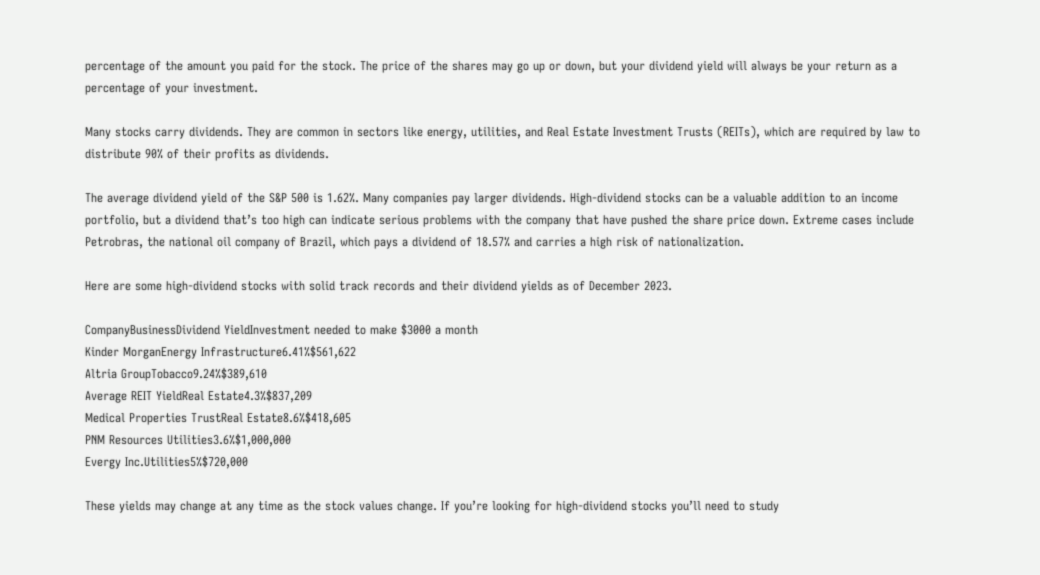percentage of the amount you paid for the stock. The price of the shares may go up or down, but your dividend yield will always be your return as a percentage of your investment.

Many stocks carry dividends. They are common in sectors like energy, utilities, and Real Estate Investment Trusts (REITs), which are required by law to distribute 90% of their profits as dividends.

The average dividend yield of the S&P 500 is 1.62%. Many companies pay larger dividends. High-dividend stocks can be a valuable addition to an income portfolio, but a dividend that’s too high can indicate serious problems with the company that have pushed the share price down. Extreme cases include Petrobras, the national oil company of Brazil, which pays a dividend of 18.57% and carries a high risk of nationalization.

Here are some high-dividend stocks with solid track records and their dividend yields as of December 2023.

CompanyBusinessDividend YieldInvestment needed to make $3000 a month
Kinder MorganEnergy Infrastructure6.41%$561,622
Altria GroupTobacco9.24%$389,610
Average REIT YieldReal Estate4.3%$837,209
Medical Properties TrustReal Estate8.6%$418,605
PNM Resources Utilities3.6%$1,000,000
Evergy Inc.Utilities5%$720,000

These yields may change at any time as the stock values change. If you’re looking for high-dividend stocks you’ll need to study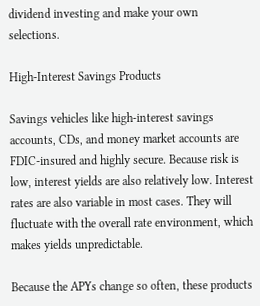dividend investing and make your own selections.

High-Interest Savings Products

Savings vehicles like high-interest savings accounts, CDs, and money market accounts are FDIC-insured and highly secure. Because risk is low, interest yields are also relatively low. Interest rates are also variable in most cases. They will fluctuate with the overall rate environment, which makes yields unpredictable.

Because the APYs change so often, these products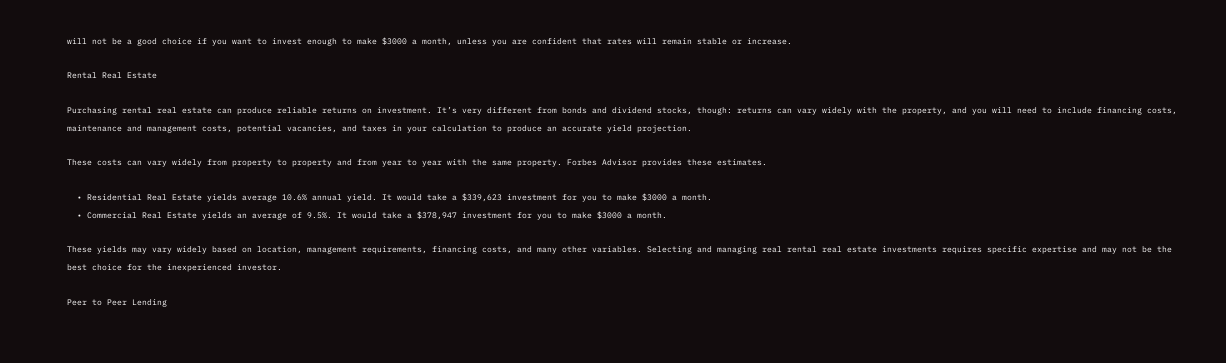will not be a good choice if you want to invest enough to make $3000 a month, unless you are confident that rates will remain stable or increase.

Rental Real Estate

Purchasing rental real estate can produce reliable returns on investment. It’s very different from bonds and dividend stocks, though: returns can vary widely with the property, and you will need to include financing costs, maintenance and management costs, potential vacancies, and taxes in your calculation to produce an accurate yield projection.

These costs can vary widely from property to property and from year to year with the same property. Forbes Advisor provides these estimates.

  • Residential Real Estate yields average 10.6% annual yield. It would take a $339,623 investment for you to make $3000 a month.
  • Commercial Real Estate yields an average of 9.5%. It would take a $378,947 investment for you to make $3000 a month.

These yields may vary widely based on location, management requirements, financing costs, and many other variables. Selecting and managing real rental real estate investments requires specific expertise and may not be the best choice for the inexperienced investor.

Peer to Peer Lending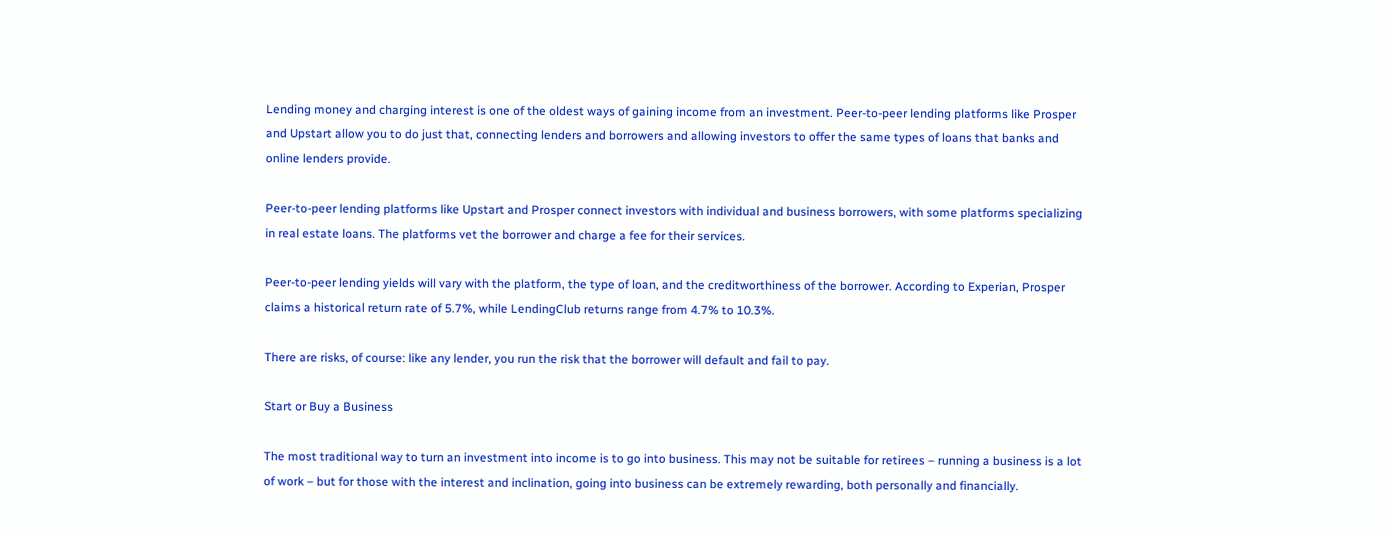Lending money and charging interest is one of the oldest ways of gaining income from an investment. Peer-to-peer lending platforms like Prosper and Upstart allow you to do just that, connecting lenders and borrowers and allowing investors to offer the same types of loans that banks and online lenders provide.

Peer-to-peer lending platforms like Upstart and Prosper connect investors with individual and business borrowers, with some platforms specializing in real estate loans. The platforms vet the borrower and charge a fee for their services.

Peer-to-peer lending yields will vary with the platform, the type of loan, and the creditworthiness of the borrower. According to Experian, Prosper claims a historical return rate of 5.7%, while LendingClub returns range from 4.7% to 10.3%.

There are risks, of course: like any lender, you run the risk that the borrower will default and fail to pay.

Start or Buy a Business

The most traditional way to turn an investment into income is to go into business. This may not be suitable for retirees – running a business is a lot of work – but for those with the interest and inclination, going into business can be extremely rewarding, both personally and financially.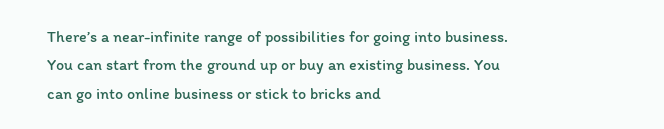There’s a near-infinite range of possibilities for going into business. You can start from the ground up or buy an existing business. You can go into online business or stick to bricks and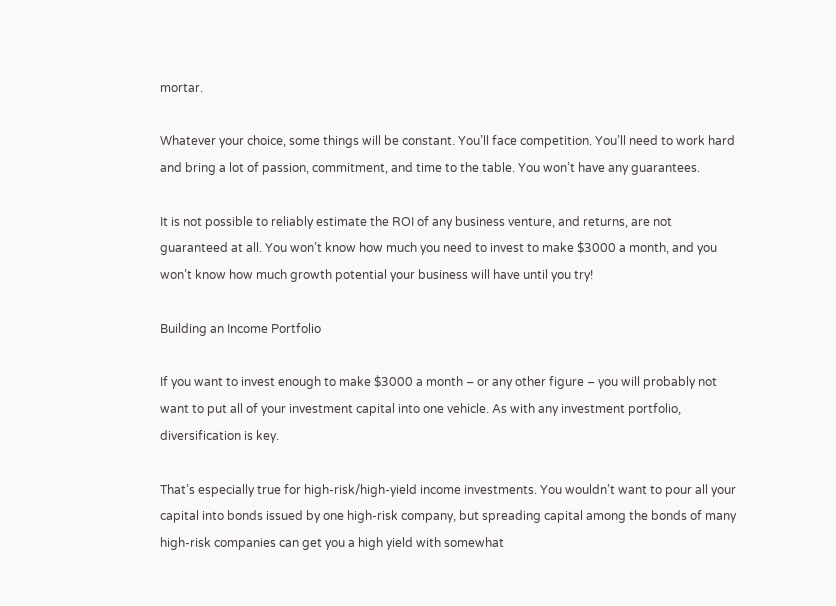mortar.

Whatever your choice, some things will be constant. You’ll face competition. You’ll need to work hard and bring a lot of passion, commitment, and time to the table. You won’t have any guarantees.

It is not possible to reliably estimate the ROI of any business venture, and returns, are not guaranteed at all. You won’t know how much you need to invest to make $3000 a month, and you won’t know how much growth potential your business will have until you try!

Building an Income Portfolio

If you want to invest enough to make $3000 a month – or any other figure – you will probably not want to put all of your investment capital into one vehicle. As with any investment portfolio, diversification is key.

That’s especially true for high-risk/high-yield income investments. You wouldn’t want to pour all your capital into bonds issued by one high-risk company, but spreading capital among the bonds of many high-risk companies can get you a high yield with somewhat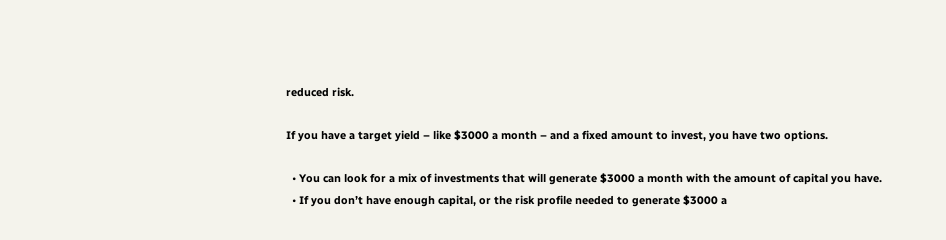reduced risk.

If you have a target yield – like $3000 a month – and a fixed amount to invest, you have two options.

  • You can look for a mix of investments that will generate $3000 a month with the amount of capital you have.
  • If you don’t have enough capital, or the risk profile needed to generate $3000 a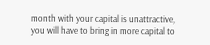month with your capital is unattractive, you will have to bring in more capital to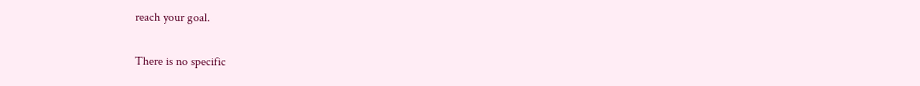reach your goal.

There is no specific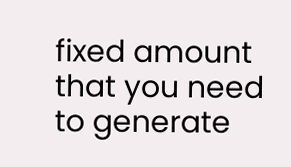fixed amount that you need to generate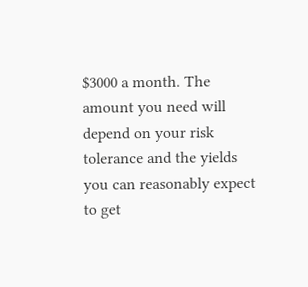$3000 a month. The amount you need will depend on your risk tolerance and the yields you can reasonably expect to get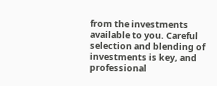from the investments available to you. Careful selection and blending of investments is key, and professional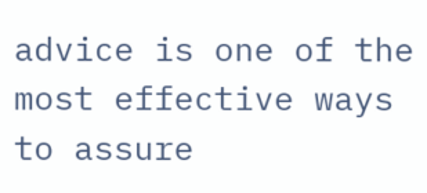advice is one of the most effective ways to assure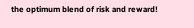the optimum blend of risk and reward!